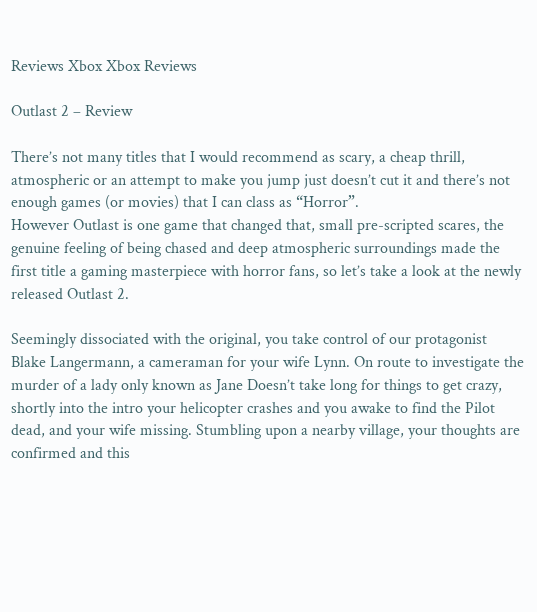Reviews Xbox Xbox Reviews

Outlast 2 – Review

There’s not many titles that I would recommend as scary, a cheap thrill, atmospheric or an attempt to make you jump just doesn’t cut it and there’s not enough games (or movies) that I can class as “Horror”.
However Outlast is one game that changed that, small pre-scripted scares, the genuine feeling of being chased and deep atmospheric surroundings made the first title a gaming masterpiece with horror fans, so let’s take a look at the newly released Outlast 2.

Seemingly dissociated with the original, you take control of our protagonist Blake Langermann, a cameraman for your wife Lynn. On route to investigate the murder of a lady only known as Jane Doesn’t take long for things to get crazy, shortly into the intro your helicopter crashes and you awake to find the Pilot dead, and your wife missing. Stumbling upon a nearby village, your thoughts are confirmed and this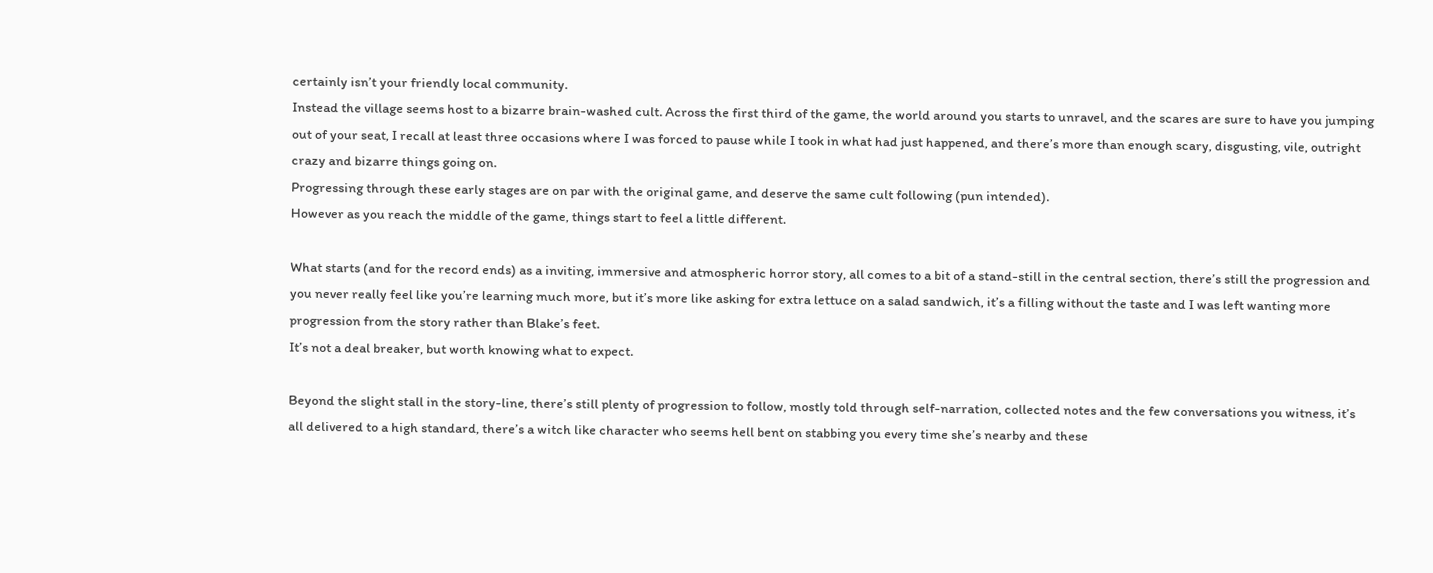certainly isn’t your friendly local community.
Instead the village seems host to a bizarre brain-washed cult. Across the first third of the game, the world around you starts to unravel, and the scares are sure to have you jumping out of your seat, I recall at least three occasions where I was forced to pause while I took in what had just happened, and there’s more than enough scary, disgusting, vile, outright crazy and bizarre things going on.
Progressing through these early stages are on par with the original game, and deserve the same cult following (pun intended).
However as you reach the middle of the game, things start to feel a little different.

What starts (and for the record ends) as a inviting, immersive and atmospheric horror story, all comes to a bit of a stand-still in the central section, there’s still the progression and you never really feel like you’re learning much more, but it’s more like asking for extra lettuce on a salad sandwich, it’s a filling without the taste and I was left wanting more progression from the story rather than Blake’s feet.
It’s not a deal breaker, but worth knowing what to expect.

Beyond the slight stall in the story-line, there’s still plenty of progression to follow, mostly told through self-narration, collected notes and the few conversations you witness, it’s all delivered to a high standard, there’s a witch like character who seems hell bent on stabbing you every time she’s nearby and these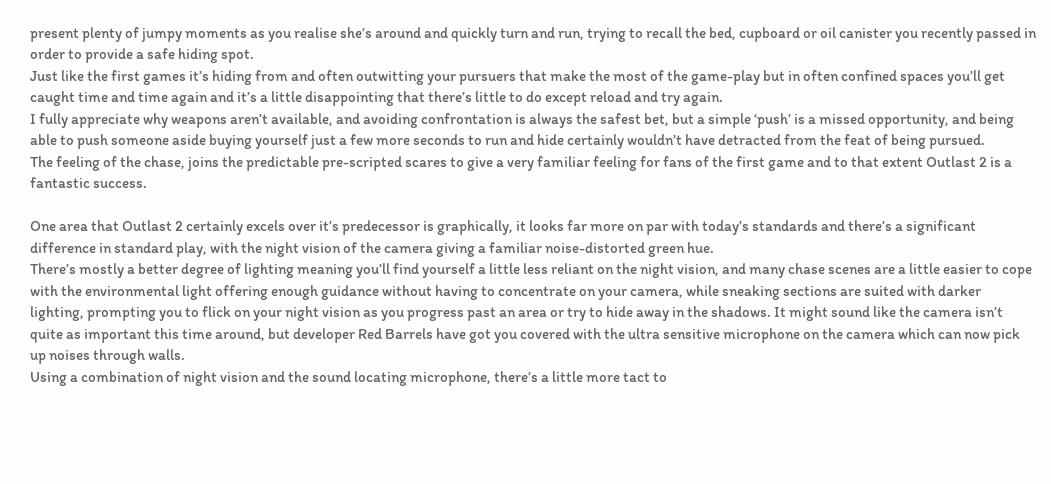present plenty of jumpy moments as you realise she’s around and quickly turn and run, trying to recall the bed, cupboard or oil canister you recently passed in order to provide a safe hiding spot.
Just like the first games it’s hiding from and often outwitting your pursuers that make the most of the game-play but in often confined spaces you’ll get caught time and time again and it’s a little disappointing that there’s little to do except reload and try again.
I fully appreciate why weapons aren’t available, and avoiding confrontation is always the safest bet, but a simple ‘push’ is a missed opportunity, and being able to push someone aside buying yourself just a few more seconds to run and hide certainly wouldn’t have detracted from the feat of being pursued.
The feeling of the chase, joins the predictable pre-scripted scares to give a very familiar feeling for fans of the first game and to that extent Outlast 2 is a fantastic success.

One area that Outlast 2 certainly excels over it’s predecessor is graphically, it looks far more on par with today’s standards and there’s a significant difference in standard play, with the night vision of the camera giving a familiar noise-distorted green hue.
There’s mostly a better degree of lighting meaning you’ll find yourself a little less reliant on the night vision, and many chase scenes are a little easier to cope with the environmental light offering enough guidance without having to concentrate on your camera, while sneaking sections are suited with darker lighting, prompting you to flick on your night vision as you progress past an area or try to hide away in the shadows. It might sound like the camera isn’t quite as important this time around, but developer Red Barrels have got you covered with the ultra sensitive microphone on the camera which can now pick up noises through walls.
Using a combination of night vision and the sound locating microphone, there’s a little more tact to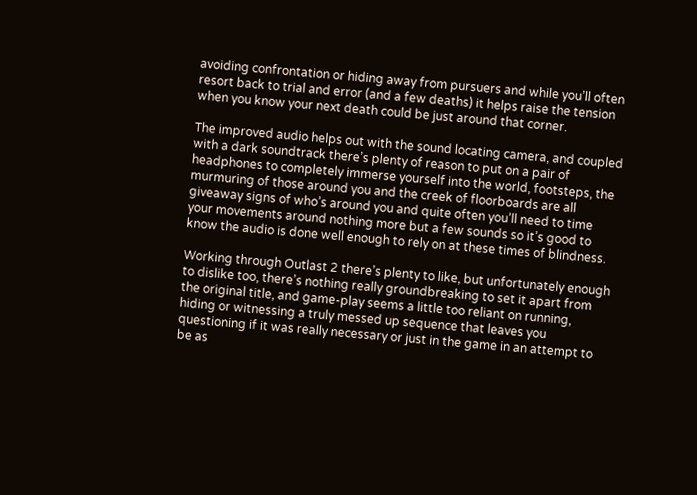avoiding confrontation or hiding away from pursuers and while you’ll often resort back to trial and error (and a few deaths) it helps raise the tension when you know your next death could be just around that corner.

The improved audio helps out with the sound locating camera, and coupled with a dark soundtrack there’s plenty of reason to put on a pair of headphones to completely immerse yourself into the world, footsteps, the murmuring of those around you and the creek of floorboards are all giveaway signs of who’s around you and quite often you’ll need to time your movements around nothing more but a few sounds so it’s good to know the audio is done well enough to rely on at these times of blindness.

Working through Outlast 2 there’s plenty to like, but unfortunately enough to dislike too, there’s nothing really groundbreaking to set it apart from the original title, and game-play seems a little too reliant on running, hiding or witnessing a truly messed up sequence that leaves you questioning if it was really necessary or just in the game in an attempt to be as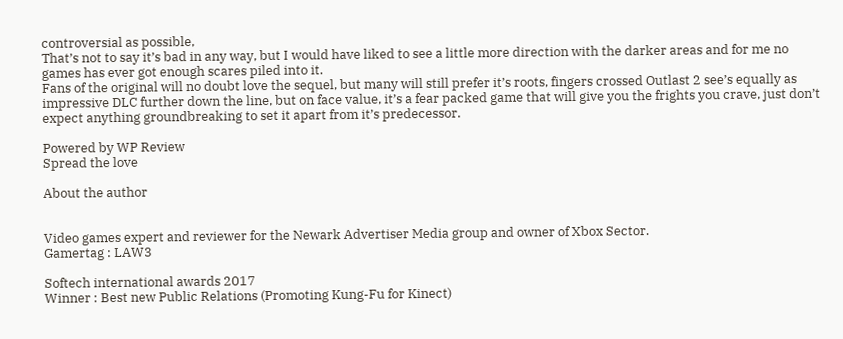controversial as possible,
That’s not to say it’s bad in any way, but I would have liked to see a little more direction with the darker areas and for me no games has ever got enough scares piled into it.
Fans of the original will no doubt love the sequel, but many will still prefer it’s roots, fingers crossed Outlast 2 see’s equally as impressive DLC further down the line, but on face value, it’s a fear packed game that will give you the frights you crave, just don’t expect anything groundbreaking to set it apart from it’s predecessor.

Powered by WP Review
Spread the love

About the author


Video games expert and reviewer for the Newark Advertiser Media group and owner of Xbox Sector.
Gamertag : LAW3

Softech international awards 2017
Winner : Best new Public Relations (Promoting Kung-Fu for Kinect)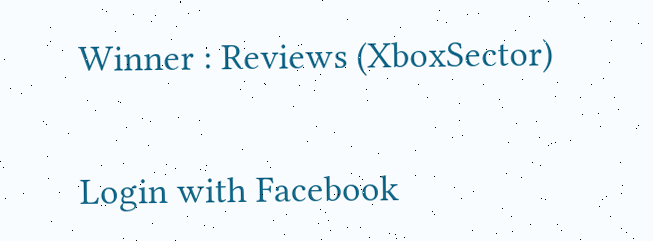Winner : Reviews (XboxSector)


Login with Facebook